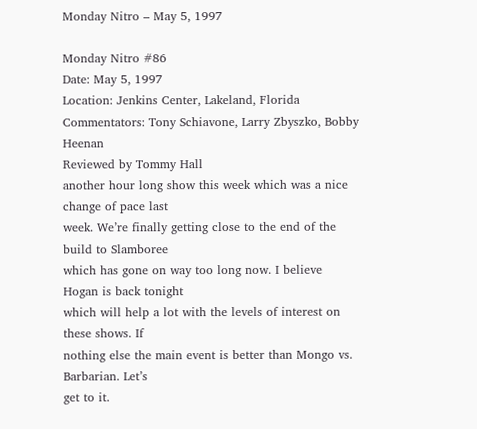Monday Nitro – May 5, 1997

Monday Nitro #86
Date: May 5, 1997
Location: Jenkins Center, Lakeland, Florida
Commentators: Tony Schiavone, Larry Zbyszko, Bobby Heenan
Reviewed by Tommy Hall
another hour long show this week which was a nice change of pace last
week. We’re finally getting close to the end of the build to Slamboree
which has gone on way too long now. I believe Hogan is back tonight
which will help a lot with the levels of interest on these shows. If
nothing else the main event is better than Mongo vs. Barbarian. Let’s
get to it.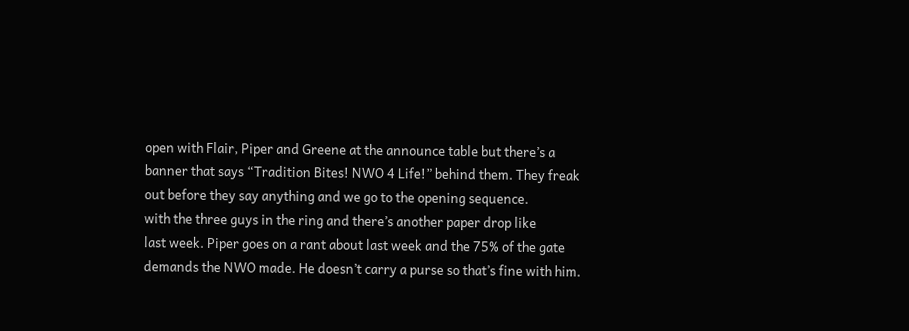open with Flair, Piper and Greene at the announce table but there’s a
banner that says “Tradition Bites! NWO 4 Life!” behind them. They freak
out before they say anything and we go to the opening sequence.
with the three guys in the ring and there’s another paper drop like
last week. Piper goes on a rant about last week and the 75% of the gate
demands the NWO made. He doesn’t carry a purse so that’s fine with him.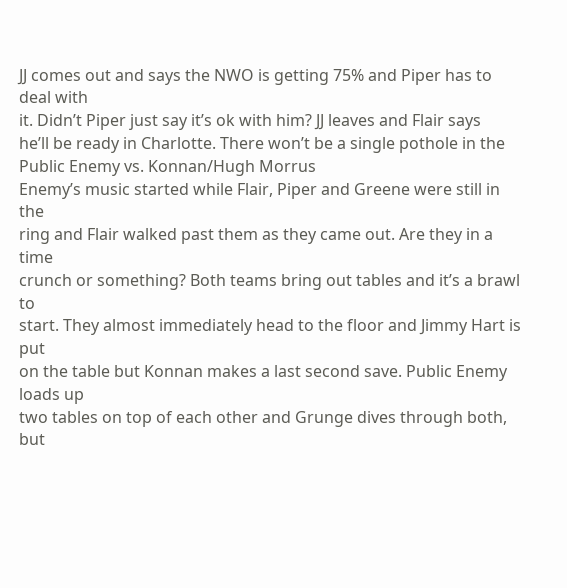JJ comes out and says the NWO is getting 75% and Piper has to deal with
it. Didn’t Piper just say it’s ok with him? JJ leaves and Flair says
he’ll be ready in Charlotte. There won’t be a single pothole in the
Public Enemy vs. Konnan/Hugh Morrus
Enemy’s music started while Flair, Piper and Greene were still in the
ring and Flair walked past them as they came out. Are they in a time
crunch or something? Both teams bring out tables and it’s a brawl to
start. They almost immediately head to the floor and Jimmy Hart is put
on the table but Konnan makes a last second save. Public Enemy loads up
two tables on top of each other and Grunge dives through both, but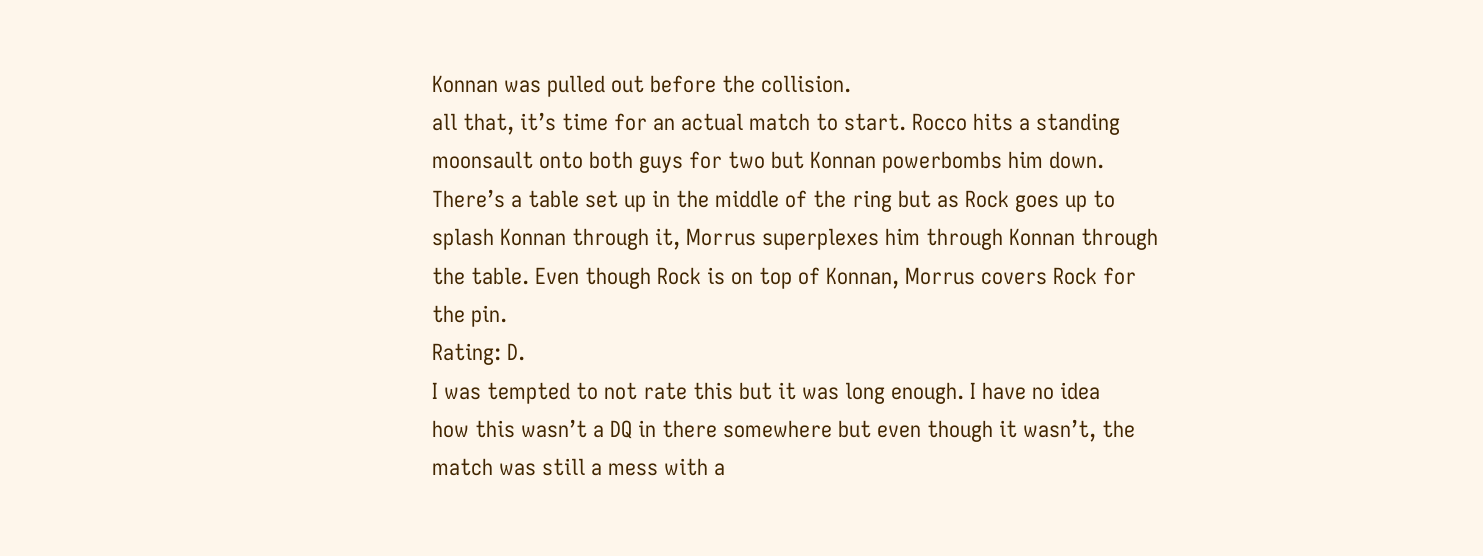Konnan was pulled out before the collision.
all that, it’s time for an actual match to start. Rocco hits a standing
moonsault onto both guys for two but Konnan powerbombs him down.
There’s a table set up in the middle of the ring but as Rock goes up to
splash Konnan through it, Morrus superplexes him through Konnan through
the table. Even though Rock is on top of Konnan, Morrus covers Rock for
the pin.
Rating: D.
I was tempted to not rate this but it was long enough. I have no idea
how this wasn’t a DQ in there somewhere but even though it wasn’t, the
match was still a mess with a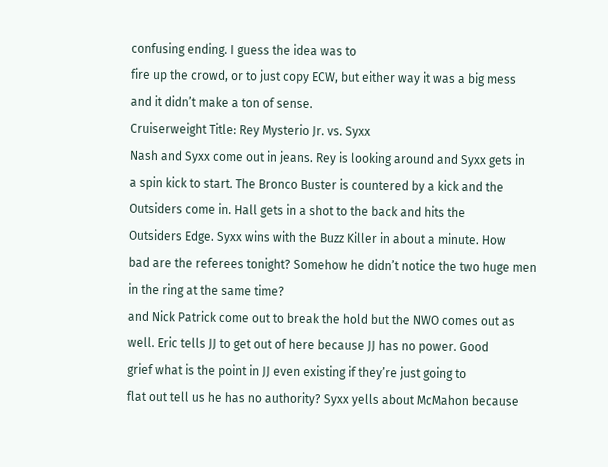confusing ending. I guess the idea was to
fire up the crowd, or to just copy ECW, but either way it was a big mess
and it didn’t make a ton of sense.
Cruiserweight Title: Rey Mysterio Jr. vs. Syxx
Nash and Syxx come out in jeans. Rey is looking around and Syxx gets in
a spin kick to start. The Bronco Buster is countered by a kick and the
Outsiders come in. Hall gets in a shot to the back and hits the
Outsiders Edge. Syxx wins with the Buzz Killer in about a minute. How
bad are the referees tonight? Somehow he didn’t notice the two huge men
in the ring at the same time?
and Nick Patrick come out to break the hold but the NWO comes out as
well. Eric tells JJ to get out of here because JJ has no power. Good
grief what is the point in JJ even existing if they’re just going to
flat out tell us he has no authority? Syxx yells about McMahon because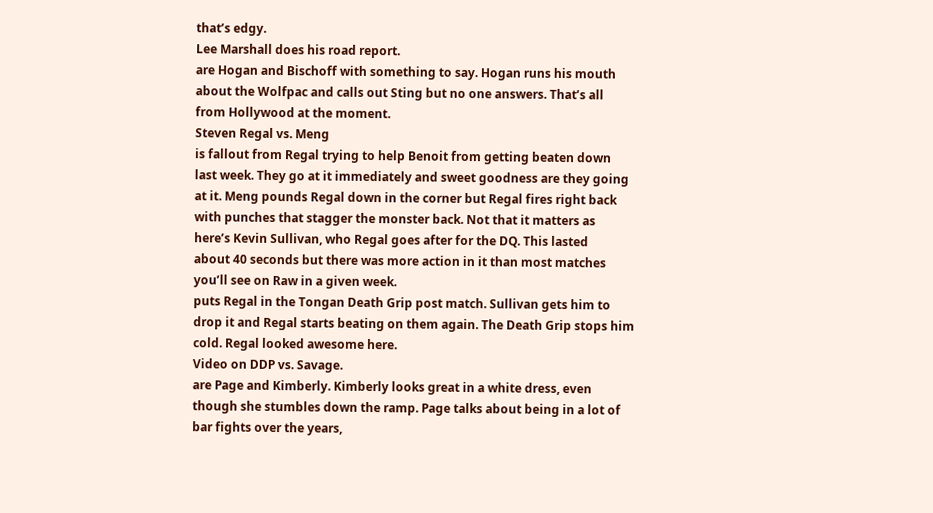that’s edgy.
Lee Marshall does his road report.
are Hogan and Bischoff with something to say. Hogan runs his mouth
about the Wolfpac and calls out Sting but no one answers. That’s all
from Hollywood at the moment.
Steven Regal vs. Meng
is fallout from Regal trying to help Benoit from getting beaten down
last week. They go at it immediately and sweet goodness are they going
at it. Meng pounds Regal down in the corner but Regal fires right back
with punches that stagger the monster back. Not that it matters as
here’s Kevin Sullivan, who Regal goes after for the DQ. This lasted
about 40 seconds but there was more action in it than most matches
you’ll see on Raw in a given week.
puts Regal in the Tongan Death Grip post match. Sullivan gets him to
drop it and Regal starts beating on them again. The Death Grip stops him
cold. Regal looked awesome here.
Video on DDP vs. Savage.
are Page and Kimberly. Kimberly looks great in a white dress, even
though she stumbles down the ramp. Page talks about being in a lot of
bar fights over the years,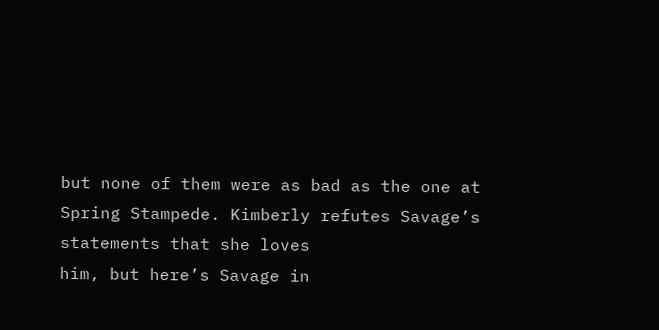but none of them were as bad as the one at
Spring Stampede. Kimberly refutes Savage’s statements that she loves
him, but here’s Savage in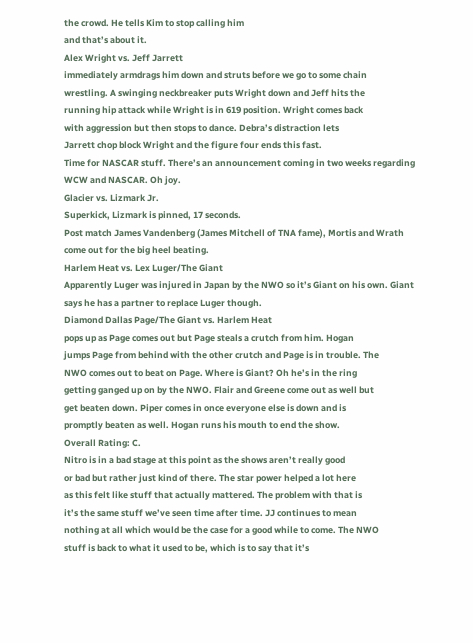the crowd. He tells Kim to stop calling him
and that’s about it.
Alex Wright vs. Jeff Jarrett
immediately armdrags him down and struts before we go to some chain
wrestling. A swinging neckbreaker puts Wright down and Jeff hits the
running hip attack while Wright is in 619 position. Wright comes back
with aggression but then stops to dance. Debra’s distraction lets
Jarrett chop block Wright and the figure four ends this fast.
Time for NASCAR stuff. There’s an announcement coming in two weeks regarding WCW and NASCAR. Oh joy.
Glacier vs. Lizmark Jr.
Superkick, Lizmark is pinned, 17 seconds.
Post match James Vandenberg (James Mitchell of TNA fame), Mortis and Wrath come out for the big heel beating.
Harlem Heat vs. Lex Luger/The Giant
Apparently Luger was injured in Japan by the NWO so it’s Giant on his own. Giant says he has a partner to replace Luger though.
Diamond Dallas Page/The Giant vs. Harlem Heat
pops up as Page comes out but Page steals a crutch from him. Hogan
jumps Page from behind with the other crutch and Page is in trouble. The
NWO comes out to beat on Page. Where is Giant? Oh he’s in the ring
getting ganged up on by the NWO. Flair and Greene come out as well but
get beaten down. Piper comes in once everyone else is down and is
promptly beaten as well. Hogan runs his mouth to end the show.
Overall Rating: C.
Nitro is in a bad stage at this point as the shows aren’t really good
or bad but rather just kind of there. The star power helped a lot here
as this felt like stuff that actually mattered. The problem with that is
it’s the same stuff we’ve seen time after time. JJ continues to mean
nothing at all which would be the case for a good while to come. The NWO
stuff is back to what it used to be, which is to say that it’s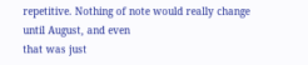repetitive. Nothing of note would really change until August, and even
that was just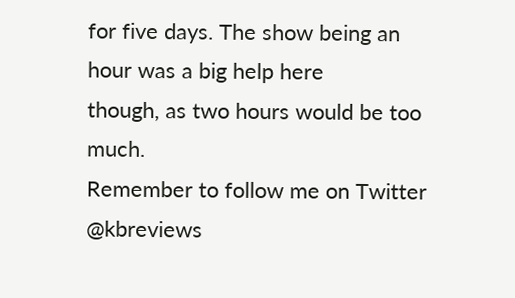for five days. The show being an hour was a big help here
though, as two hours would be too much.
Remember to follow me on Twitter @kbreviews